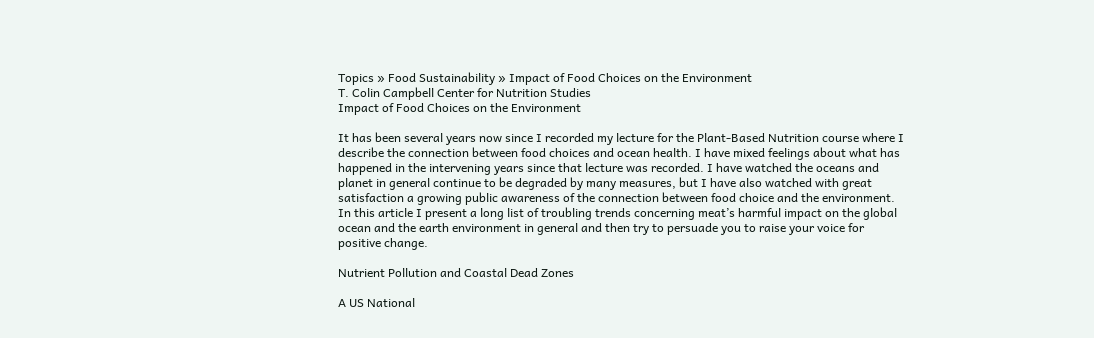Topics » Food Sustainability » Impact of Food Choices on the Environment
T. Colin Campbell Center for Nutrition Studies
Impact of Food Choices on the Environment

It has been several years now since I recorded my lecture for the Plant-Based Nutrition course where I describe the connection between food choices and ocean health. I have mixed feelings about what has happened in the intervening years since that lecture was recorded. I have watched the oceans and planet in general continue to be degraded by many measures, but I have also watched with great satisfaction a growing public awareness of the connection between food choice and the environment. In this article I present a long list of troubling trends concerning meat’s harmful impact on the global ocean and the earth environment in general and then try to persuade you to raise your voice for positive change.

Nutrient Pollution and Coastal Dead Zones

A US National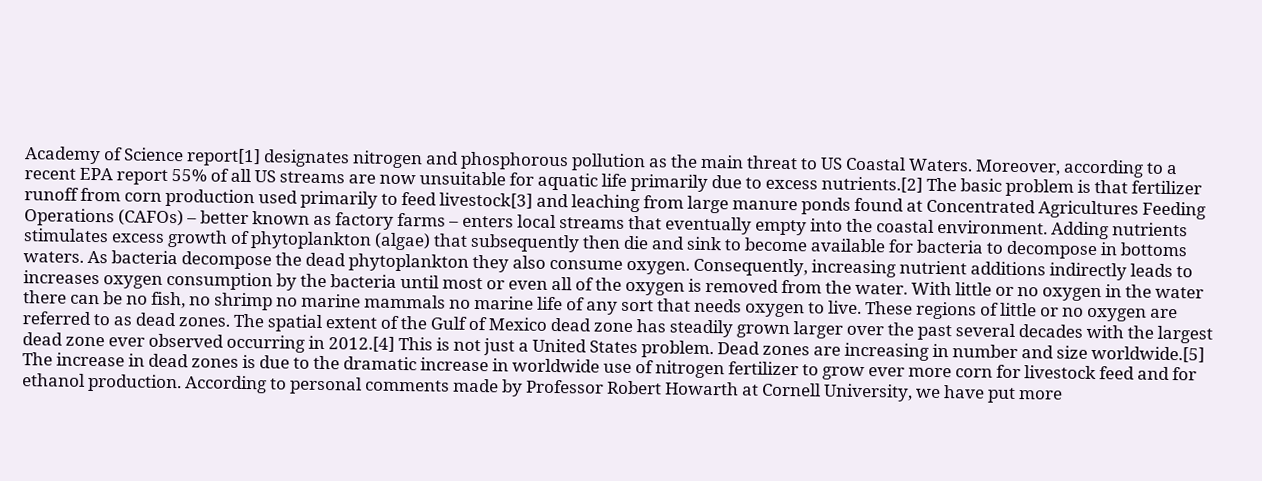Academy of Science report[1] designates nitrogen and phosphorous pollution as the main threat to US Coastal Waters. Moreover, according to a recent EPA report 55% of all US streams are now unsuitable for aquatic life primarily due to excess nutrients.[2] The basic problem is that fertilizer runoff from corn production used primarily to feed livestock[3] and leaching from large manure ponds found at Concentrated Agricultures Feeding Operations (CAFOs) – better known as factory farms – enters local streams that eventually empty into the coastal environment. Adding nutrients stimulates excess growth of phytoplankton (algae) that subsequently then die and sink to become available for bacteria to decompose in bottoms waters. As bacteria decompose the dead phytoplankton they also consume oxygen. Consequently, increasing nutrient additions indirectly leads to increases oxygen consumption by the bacteria until most or even all of the oxygen is removed from the water. With little or no oxygen in the water there can be no fish, no shrimp no marine mammals no marine life of any sort that needs oxygen to live. These regions of little or no oxygen are referred to as dead zones. The spatial extent of the Gulf of Mexico dead zone has steadily grown larger over the past several decades with the largest dead zone ever observed occurring in 2012.[4] This is not just a United States problem. Dead zones are increasing in number and size worldwide.[5] The increase in dead zones is due to the dramatic increase in worldwide use of nitrogen fertilizer to grow ever more corn for livestock feed and for ethanol production. According to personal comments made by Professor Robert Howarth at Cornell University, we have put more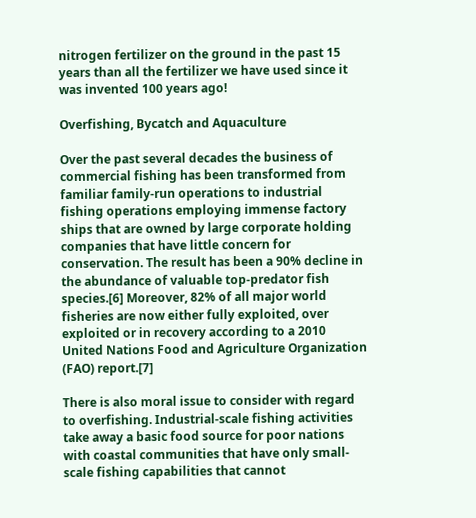nitrogen fertilizer on the ground in the past 15 years than all the fertilizer we have used since it was invented 100 years ago!

Overfishing, Bycatch and Aquaculture

Over the past several decades the business of commercial fishing has been transformed from familiar family-run operations to industrial fishing operations employing immense factory ships that are owned by large corporate holding companies that have little concern for conservation. The result has been a 90% decline in the abundance of valuable top-predator fish species.[6] Moreover, 82% of all major world fisheries are now either fully exploited, over exploited or in recovery according to a 2010 United Nations Food and Agriculture Organization (FAO) report.[7]

There is also moral issue to consider with regard to overfishing. Industrial-scale fishing activities take away a basic food source for poor nations with coastal communities that have only small-scale fishing capabilities that cannot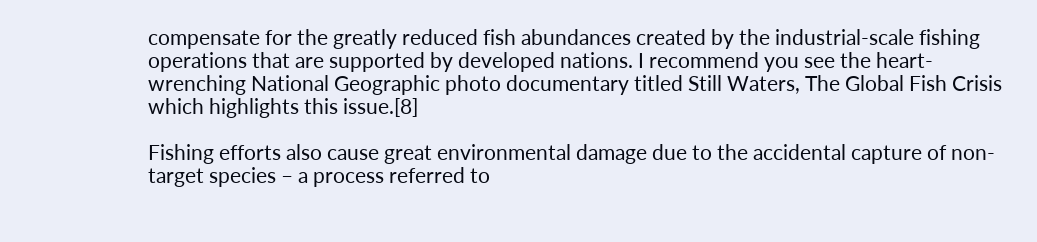compensate for the greatly reduced fish abundances created by the industrial-scale fishing operations that are supported by developed nations. I recommend you see the heart-wrenching National Geographic photo documentary titled Still Waters, The Global Fish Crisis which highlights this issue.[8]

Fishing efforts also cause great environmental damage due to the accidental capture of non-target species – a process referred to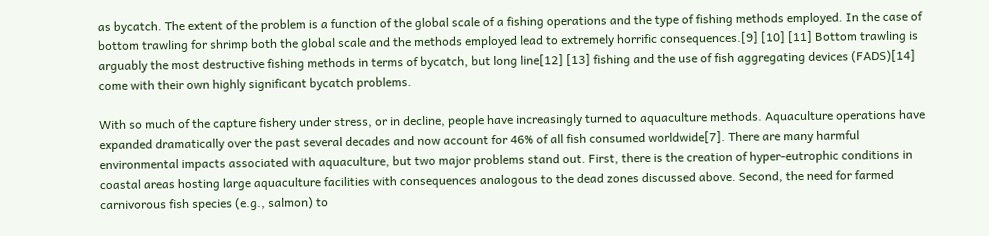as bycatch. The extent of the problem is a function of the global scale of a fishing operations and the type of fishing methods employed. In the case of bottom trawling for shrimp both the global scale and the methods employed lead to extremely horrific consequences.[9] [10] [11] Bottom trawling is arguably the most destructive fishing methods in terms of bycatch, but long line[12] [13] fishing and the use of fish aggregating devices (FADS)[14] come with their own highly significant bycatch problems.

With so much of the capture fishery under stress, or in decline, people have increasingly turned to aquaculture methods. Aquaculture operations have expanded dramatically over the past several decades and now account for 46% of all fish consumed worldwide[7]. There are many harmful environmental impacts associated with aquaculture, but two major problems stand out. First, there is the creation of hyper-eutrophic conditions in coastal areas hosting large aquaculture facilities with consequences analogous to the dead zones discussed above. Second, the need for farmed carnivorous fish species (e.g., salmon) to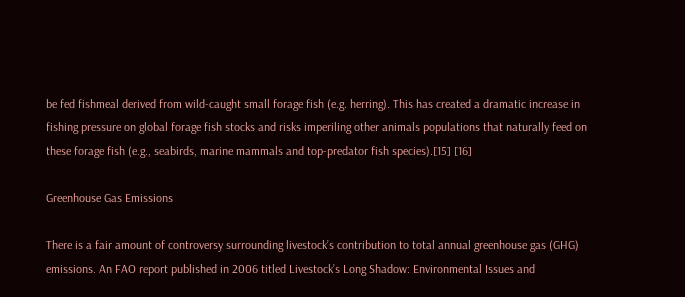be fed fishmeal derived from wild-caught small forage fish (e.g. herring). This has created a dramatic increase in fishing pressure on global forage fish stocks and risks imperiling other animals populations that naturally feed on these forage fish (e.g., seabirds, marine mammals and top-predator fish species).[15] [16]

Greenhouse Gas Emissions

There is a fair amount of controversy surrounding livestock’s contribution to total annual greenhouse gas (GHG) emissions. An FAO report published in 2006 titled Livestock’s Long Shadow: Environmental Issues and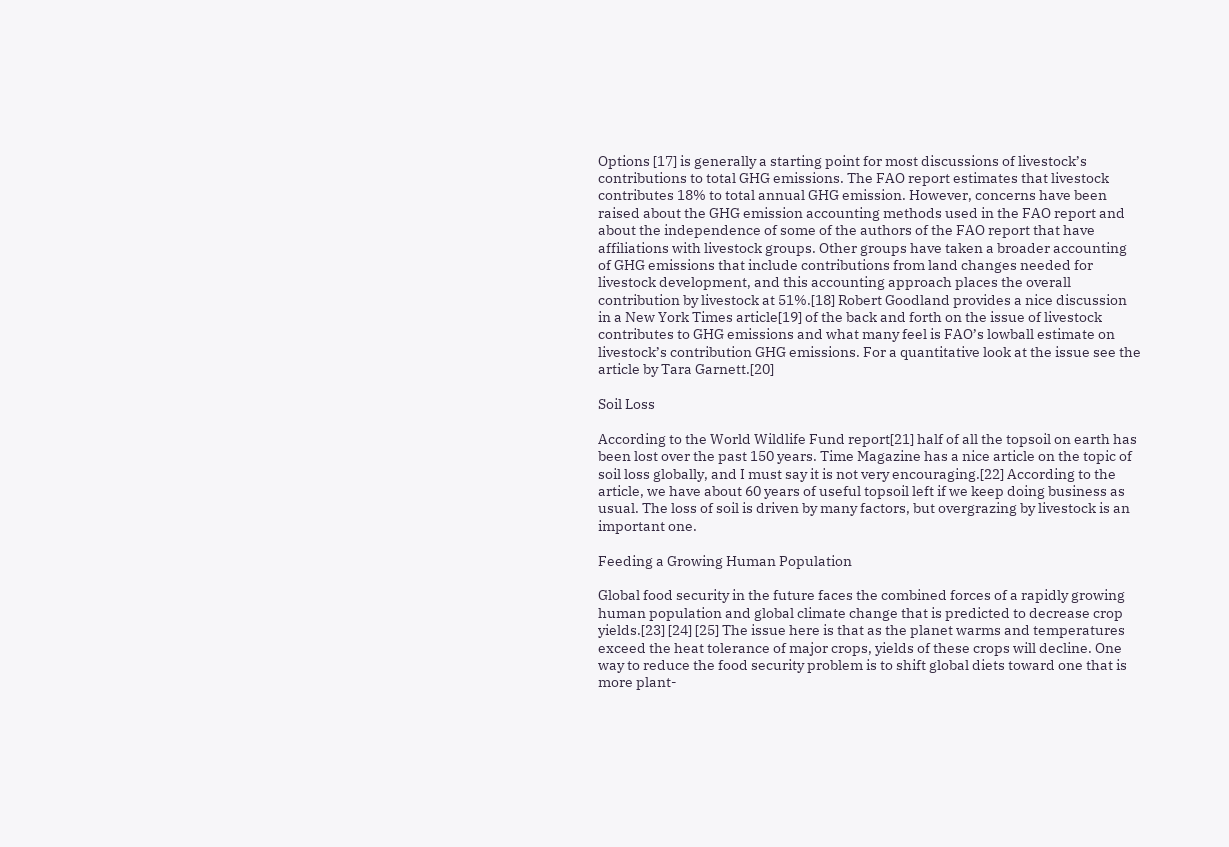Options [17] is generally a starting point for most discussions of livestock’s contributions to total GHG emissions. The FAO report estimates that livestock contributes 18% to total annual GHG emission. However, concerns have been raised about the GHG emission accounting methods used in the FAO report and about the independence of some of the authors of the FAO report that have affiliations with livestock groups. Other groups have taken a broader accounting of GHG emissions that include contributions from land changes needed for livestock development, and this accounting approach places the overall contribution by livestock at 51%.[18] Robert Goodland provides a nice discussion in a New York Times article[19] of the back and forth on the issue of livestock contributes to GHG emissions and what many feel is FAO’s lowball estimate on livestock’s contribution GHG emissions. For a quantitative look at the issue see the article by Tara Garnett.[20]

Soil Loss

According to the World Wildlife Fund report[21] half of all the topsoil on earth has been lost over the past 150 years. Time Magazine has a nice article on the topic of soil loss globally, and I must say it is not very encouraging.[22] According to the article, we have about 60 years of useful topsoil left if we keep doing business as usual. The loss of soil is driven by many factors, but overgrazing by livestock is an important one.

Feeding a Growing Human Population

Global food security in the future faces the combined forces of a rapidly growing human population and global climate change that is predicted to decrease crop yields.[23] [24] [25] The issue here is that as the planet warms and temperatures exceed the heat tolerance of major crops, yields of these crops will decline. One way to reduce the food security problem is to shift global diets toward one that is more plant-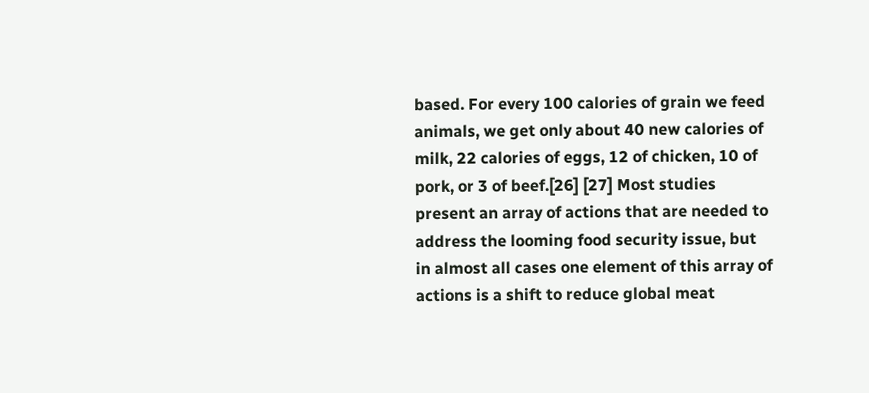based. For every 100 calories of grain we feed animals, we get only about 40 new calories of milk, 22 calories of eggs, 12 of chicken, 10 of pork, or 3 of beef.[26] [27] Most studies present an array of actions that are needed to address the looming food security issue, but in almost all cases one element of this array of actions is a shift to reduce global meat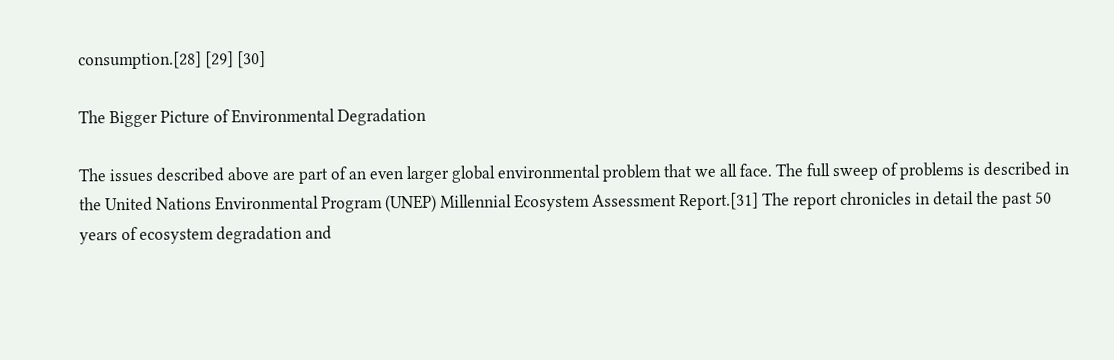consumption.[28] [29] [30]

The Bigger Picture of Environmental Degradation

The issues described above are part of an even larger global environmental problem that we all face. The full sweep of problems is described in the United Nations Environmental Program (UNEP) Millennial Ecosystem Assessment Report.[31] The report chronicles in detail the past 50 years of ecosystem degradation and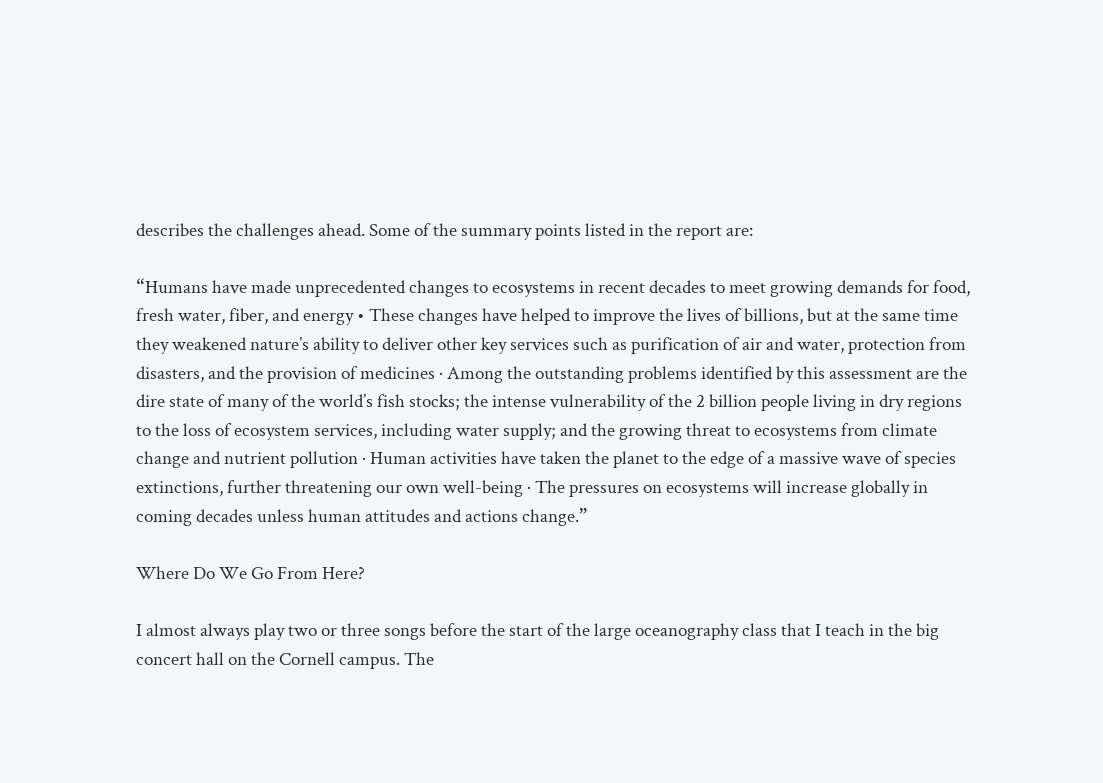describes the challenges ahead. Some of the summary points listed in the report are:

“Humans have made unprecedented changes to ecosystems in recent decades to meet growing demands for food, fresh water, fiber, and energy • These changes have helped to improve the lives of billions, but at the same time they weakened nature’s ability to deliver other key services such as purification of air and water, protection from disasters, and the provision of medicines · Among the outstanding problems identified by this assessment are the dire state of many of the world’s fish stocks; the intense vulnerability of the 2 billion people living in dry regions to the loss of ecosystem services, including water supply; and the growing threat to ecosystems from climate change and nutrient pollution · Human activities have taken the planet to the edge of a massive wave of species extinctions, further threatening our own well-being · The pressures on ecosystems will increase globally in coming decades unless human attitudes and actions change.”

Where Do We Go From Here?

I almost always play two or three songs before the start of the large oceanography class that I teach in the big concert hall on the Cornell campus. The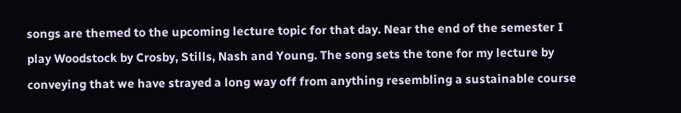songs are themed to the upcoming lecture topic for that day. Near the end of the semester I play Woodstock by Crosby, Stills, Nash and Young. The song sets the tone for my lecture by conveying that we have strayed a long way off from anything resembling a sustainable course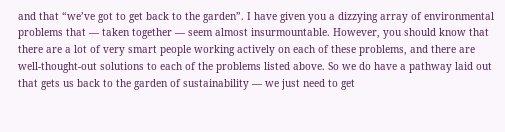and that “we’ve got to get back to the garden”. I have given you a dizzying array of environmental problems that — taken together — seem almost insurmountable. However, you should know that there are a lot of very smart people working actively on each of these problems, and there are well-thought-out solutions to each of the problems listed above. So we do have a pathway laid out that gets us back to the garden of sustainability — we just need to get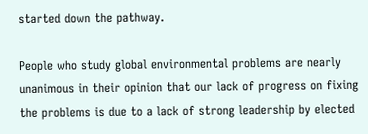started down the pathway.

People who study global environmental problems are nearly unanimous in their opinion that our lack of progress on fixing the problems is due to a lack of strong leadership by elected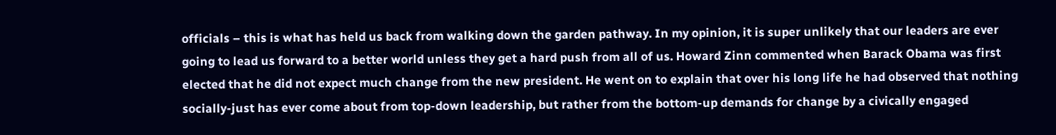officials – this is what has held us back from walking down the garden pathway. In my opinion, it is super unlikely that our leaders are ever going to lead us forward to a better world unless they get a hard push from all of us. Howard Zinn commented when Barack Obama was first elected that he did not expect much change from the new president. He went on to explain that over his long life he had observed that nothing socially-just has ever come about from top-down leadership, but rather from the bottom-up demands for change by a civically engaged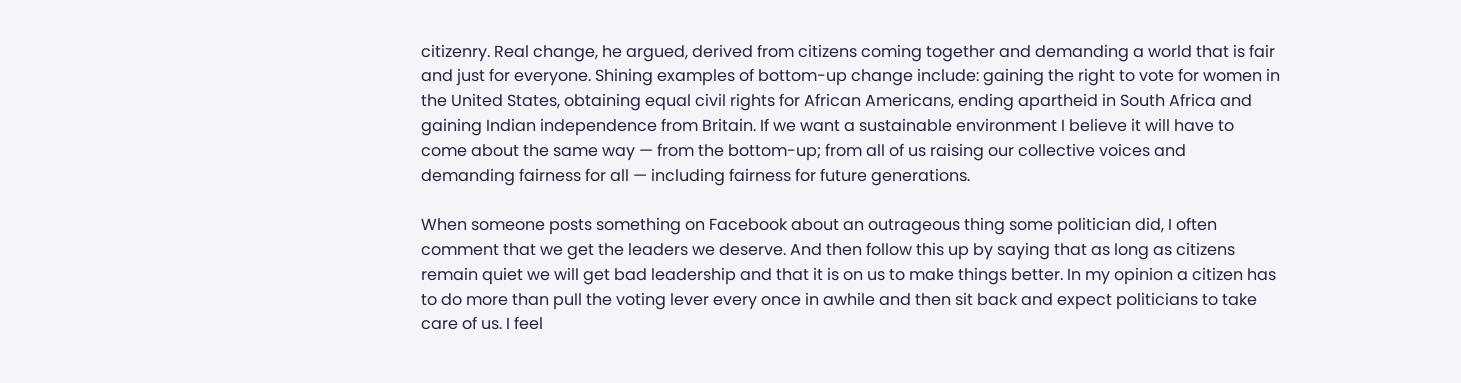citizenry. Real change, he argued, derived from citizens coming together and demanding a world that is fair and just for everyone. Shining examples of bottom-up change include: gaining the right to vote for women in the United States, obtaining equal civil rights for African Americans, ending apartheid in South Africa and gaining Indian independence from Britain. If we want a sustainable environment I believe it will have to come about the same way — from the bottom-up; from all of us raising our collective voices and demanding fairness for all — including fairness for future generations.

When someone posts something on Facebook about an outrageous thing some politician did, I often comment that we get the leaders we deserve. And then follow this up by saying that as long as citizens remain quiet we will get bad leadership and that it is on us to make things better. In my opinion a citizen has to do more than pull the voting lever every once in awhile and then sit back and expect politicians to take care of us. I feel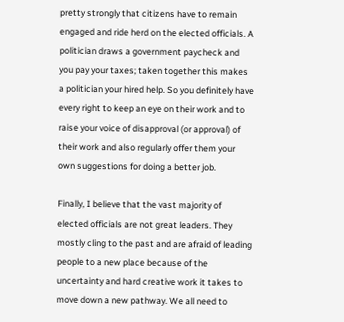pretty strongly that citizens have to remain engaged and ride herd on the elected officials. A politician draws a government paycheck and you pay your taxes; taken together this makes a politician your hired help. So you definitely have every right to keep an eye on their work and to raise your voice of disapproval (or approval) of their work and also regularly offer them your own suggestions for doing a better job.

Finally, I believe that the vast majority of elected officials are not great leaders. They mostly cling to the past and are afraid of leading people to a new place because of the uncertainty and hard creative work it takes to move down a new pathway. We all need to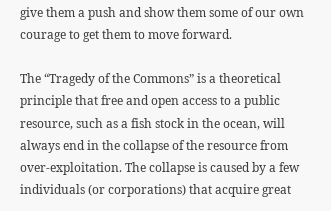give them a push and show them some of our own courage to get them to move forward.

The “Tragedy of the Commons” is a theoretical principle that free and open access to a public resource, such as a fish stock in the ocean, will always end in the collapse of the resource from over-exploitation. The collapse is caused by a few individuals (or corporations) that acquire great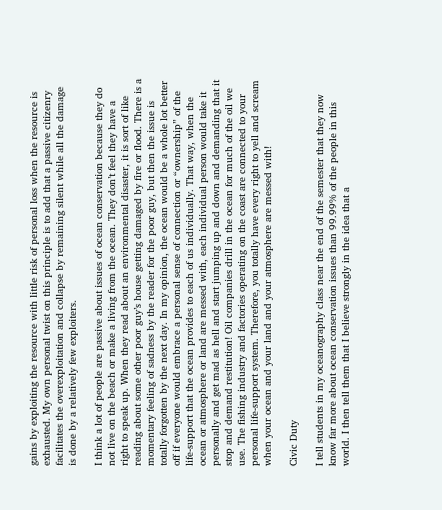gains by exploiting the resource with little risk of personal loss when the resource is exhausted. My own personal twist on this principle is to add that a passive citizenry facilitates the overexploitation and collapse by remaining silent while all the damage is done by a relatively few exploiters.

I think a lot of people are passive about issues of ocean conservation because they do not live on the beach or make a living from the ocean. They don’t feel they have a right to speak up. When they read about an environmental disaster, it is sort of like reading about some other poor guy’s house getting damaged by fire or flood. There is a momentary feeling of sadness by the reader for the poor guy, but then the issue is totally forgotten by the next day. In my opinion, the ocean would be a whole lot better off if everyone would embrace a personal sense of connection or “ownership” of the life-support that the ocean provides to each of us individually. That way, when the ocean or atmosphere or land are messed with, each individual person would take it personally and get mad as hell and start jumping up and down and demanding that it stop and demand restitution! Oil companies drill in the ocean for much of the oil we use. The fishing industry and factories operating on the coast are connected to your personal life-support system. Therefore, you totally have every right to yell and scream when your ocean and your land and your atmosphere are messed with!

Civic Duty

I tell students in my oceanography class near the end of the semester that they now know far more about ocean conservation issues than 99.99% of the people in this world. I then tell them that I believe strongly in the idea that a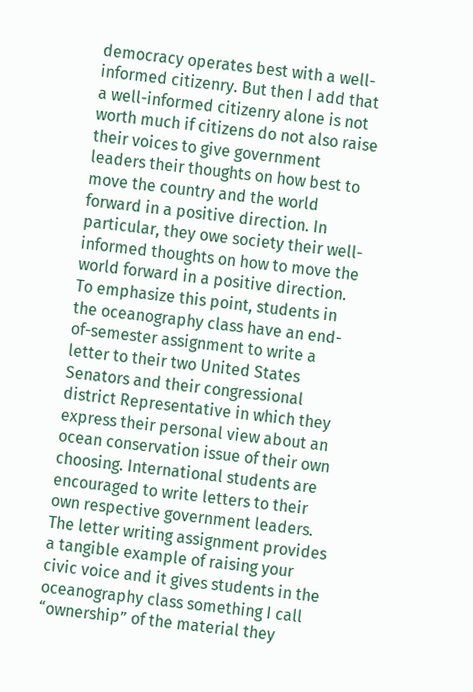democracy operates best with a well-informed citizenry. But then I add that a well-informed citizenry alone is not worth much if citizens do not also raise their voices to give government leaders their thoughts on how best to move the country and the world forward in a positive direction. In particular, they owe society their well-informed thoughts on how to move the world forward in a positive direction. To emphasize this point, students in the oceanography class have an end-of-semester assignment to write a letter to their two United States Senators and their congressional district Representative in which they express their personal view about an ocean conservation issue of their own choosing. International students are encouraged to write letters to their own respective government leaders. The letter writing assignment provides a tangible example of raising your civic voice and it gives students in the oceanography class something I call “ownership” of the material they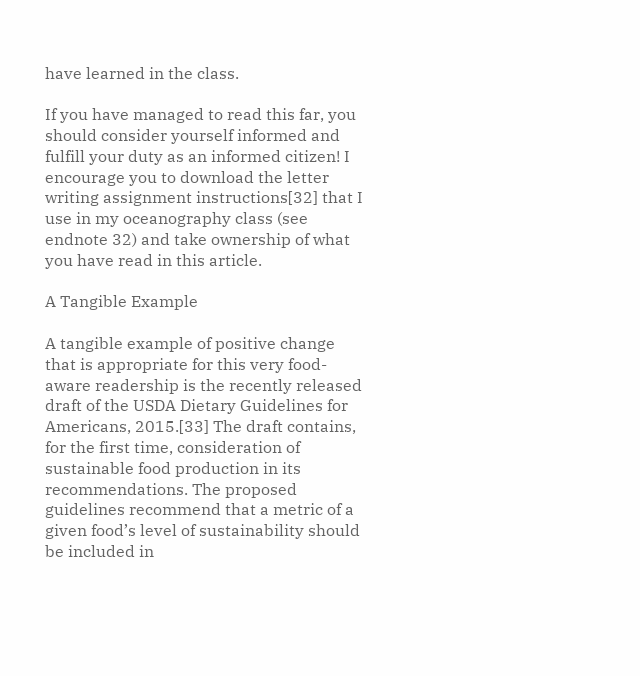have learned in the class.

If you have managed to read this far, you should consider yourself informed and fulfill your duty as an informed citizen! I encourage you to download the letter writing assignment instructions[32] that I use in my oceanography class (see endnote 32) and take ownership of what you have read in this article.

A Tangible Example

A tangible example of positive change that is appropriate for this very food-aware readership is the recently released draft of the USDA Dietary Guidelines for Americans, 2015.[33] The draft contains, for the first time, consideration of sustainable food production in its recommendations. The proposed guidelines recommend that a metric of a given food’s level of sustainability should be included in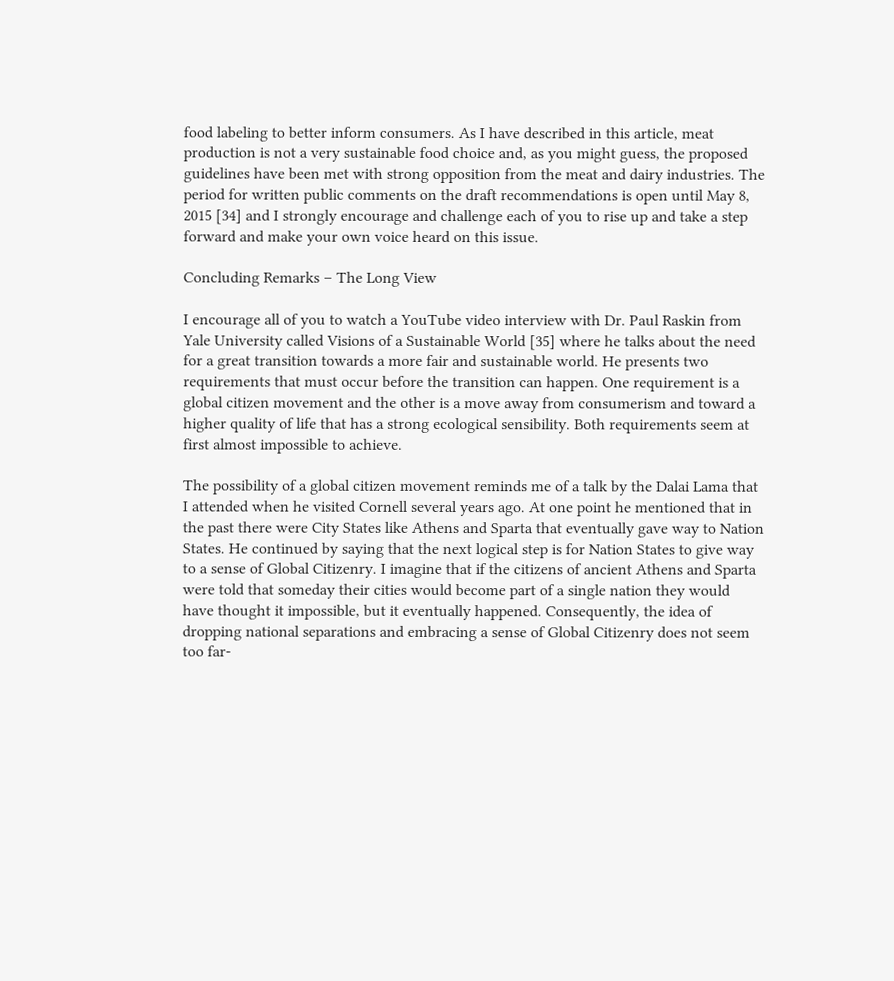food labeling to better inform consumers. As I have described in this article, meat production is not a very sustainable food choice and, as you might guess, the proposed guidelines have been met with strong opposition from the meat and dairy industries. The period for written public comments on the draft recommendations is open until May 8, 2015 [34] and I strongly encourage and challenge each of you to rise up and take a step forward and make your own voice heard on this issue.

Concluding Remarks – The Long View

I encourage all of you to watch a YouTube video interview with Dr. Paul Raskin from Yale University called Visions of a Sustainable World [35] where he talks about the need for a great transition towards a more fair and sustainable world. He presents two requirements that must occur before the transition can happen. One requirement is a global citizen movement and the other is a move away from consumerism and toward a higher quality of life that has a strong ecological sensibility. Both requirements seem at first almost impossible to achieve.

The possibility of a global citizen movement reminds me of a talk by the Dalai Lama that I attended when he visited Cornell several years ago. At one point he mentioned that in the past there were City States like Athens and Sparta that eventually gave way to Nation States. He continued by saying that the next logical step is for Nation States to give way to a sense of Global Citizenry. I imagine that if the citizens of ancient Athens and Sparta were told that someday their cities would become part of a single nation they would have thought it impossible, but it eventually happened. Consequently, the idea of dropping national separations and embracing a sense of Global Citizenry does not seem too far-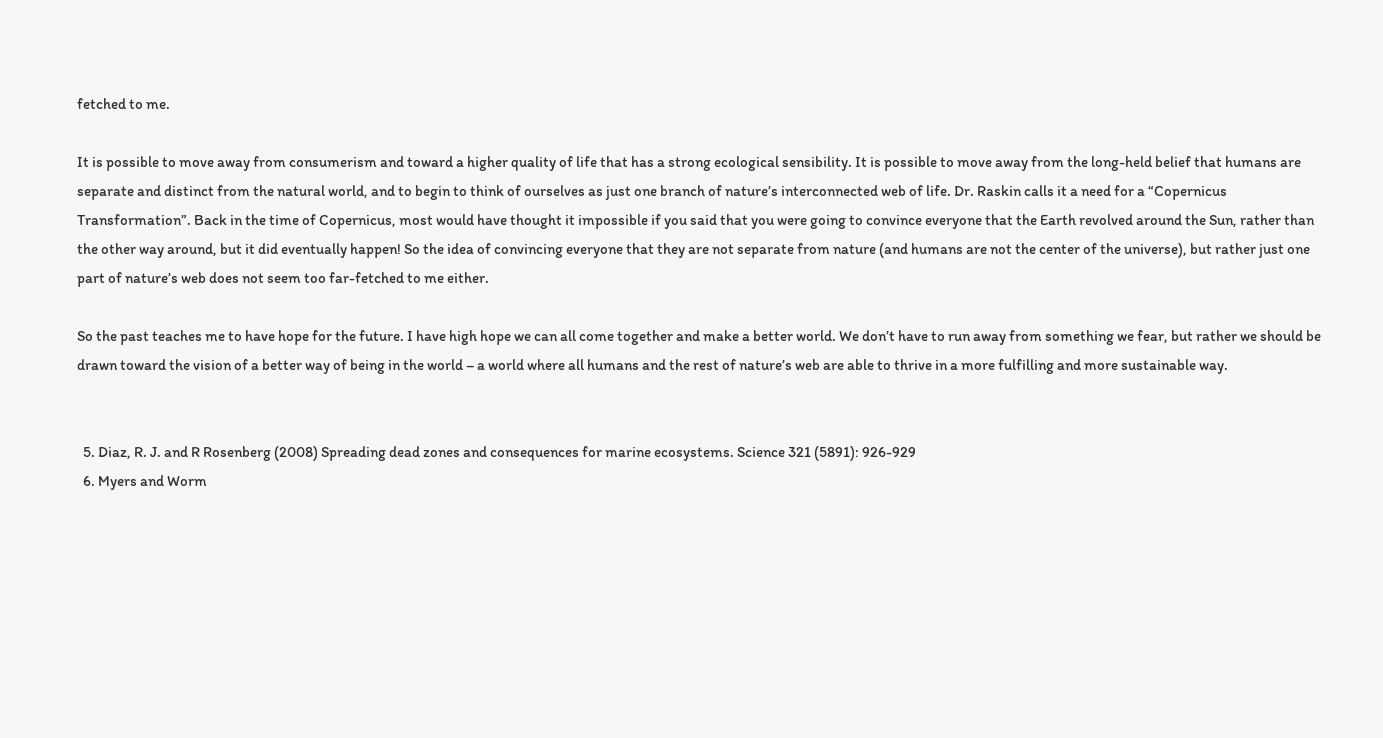fetched to me.

It is possible to move away from consumerism and toward a higher quality of life that has a strong ecological sensibility. It is possible to move away from the long-held belief that humans are separate and distinct from the natural world, and to begin to think of ourselves as just one branch of nature’s interconnected web of life. Dr. Raskin calls it a need for a “Copernicus Transformation”. Back in the time of Copernicus, most would have thought it impossible if you said that you were going to convince everyone that the Earth revolved around the Sun, rather than the other way around, but it did eventually happen! So the idea of convincing everyone that they are not separate from nature (and humans are not the center of the universe), but rather just one part of nature’s web does not seem too far-fetched to me either.

So the past teaches me to have hope for the future. I have high hope we can all come together and make a better world. We don’t have to run away from something we fear, but rather we should be drawn toward the vision of a better way of being in the world – a world where all humans and the rest of nature’s web are able to thrive in a more fulfilling and more sustainable way.


  5. Diaz, R. J. and R Rosenberg (2008) Spreading dead zones and consequences for marine ecosystems. Science 321 (5891): 926-929
  6. Myers and Worm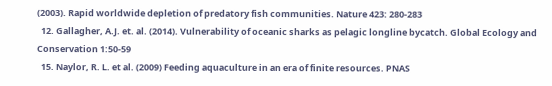(2003). Rapid worldwide depletion of predatory fish communities. Nature 423: 280-283
  12. Gallagher, A.J. et. al. (2014). Vulnerability of oceanic sharks as pelagic longline bycatch. Global Ecology and Conservation 1:50-59
  15. Naylor, R. L. et al. (2009) Feeding aquaculture in an era of finite resources. PNAS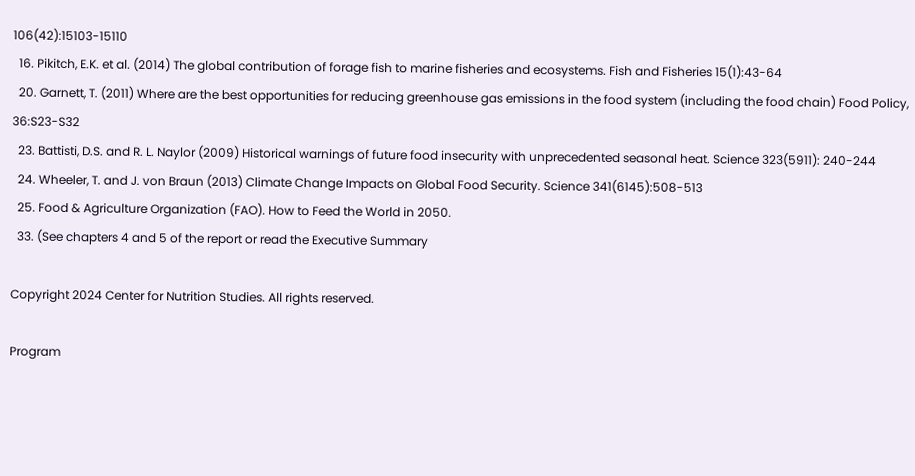106(42):15103-15110
  16. Pikitch, E.K. et al. (2014) The global contribution of forage fish to marine fisheries and ecosystems. Fish and Fisheries 15(1):43-64
  20. Garnett, T. (2011) Where are the best opportunities for reducing greenhouse gas emissions in the food system (including the food chain) Food Policy, 36:S23-S32
  23. Battisti, D.S. and R. L. Naylor (2009) Historical warnings of future food insecurity with unprecedented seasonal heat. Science 323(5911): 240-244
  24. Wheeler, T. and J. von Braun (2013) Climate Change Impacts on Global Food Security. Science 341(6145):508-513
  25. Food & Agriculture Organization (FAO). How to Feed the World in 2050.
  33. (See chapters 4 and 5 of the report or read the Executive Summary

Copyright 2024 Center for Nutrition Studies. All rights reserved.

Program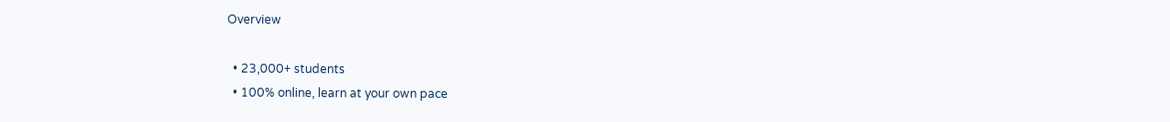Overview

  • 23,000+ students
  • 100% online, learn at your own pace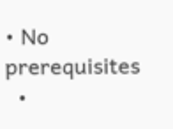• No prerequisites
  •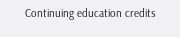Continuing education credits